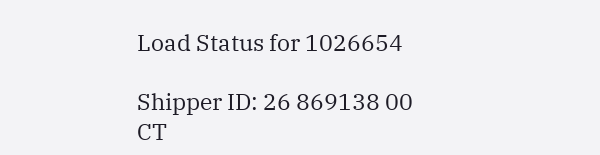Load Status for 1026654

Shipper ID: 26 869138 00
CT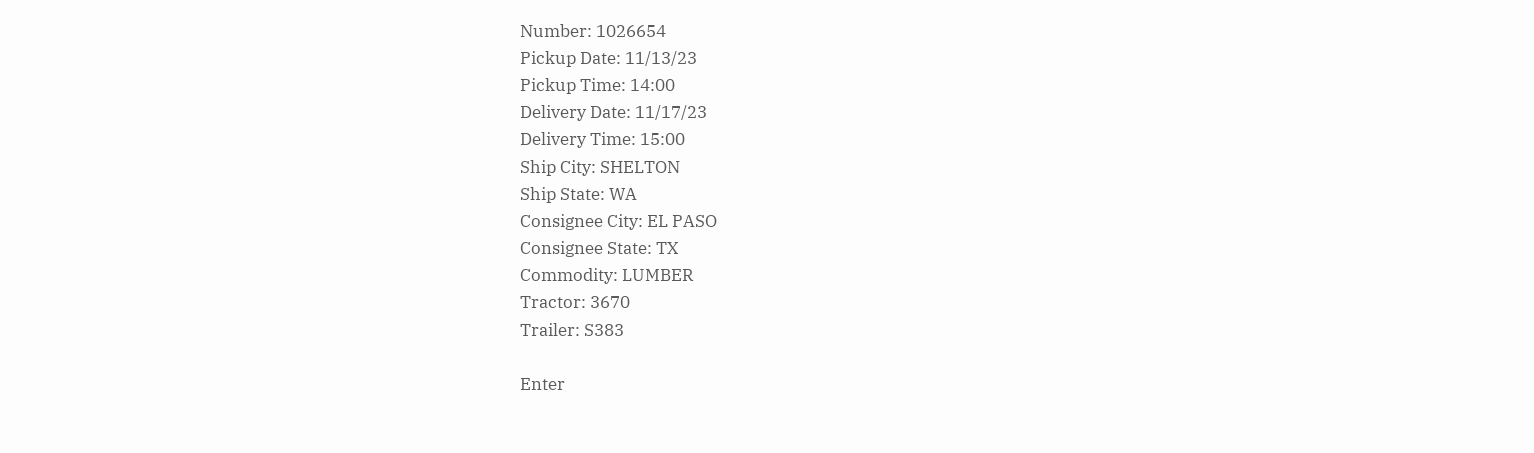Number: 1026654
Pickup Date: 11/13/23
Pickup Time: 14:00
Delivery Date: 11/17/23
Delivery Time: 15:00
Ship City: SHELTON
Ship State: WA
Consignee City: EL PASO
Consignee State: TX
Commodity: LUMBER
Tractor: 3670
Trailer: S383

Enter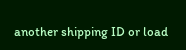another shipping ID or load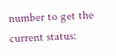number to get the current status: